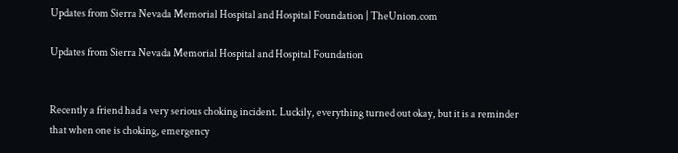Updates from Sierra Nevada Memorial Hospital and Hospital Foundation | TheUnion.com

Updates from Sierra Nevada Memorial Hospital and Hospital Foundation


Recently a friend had a very serious choking incident. Luckily, everything turned out okay, but it is a reminder that when one is choking, emergency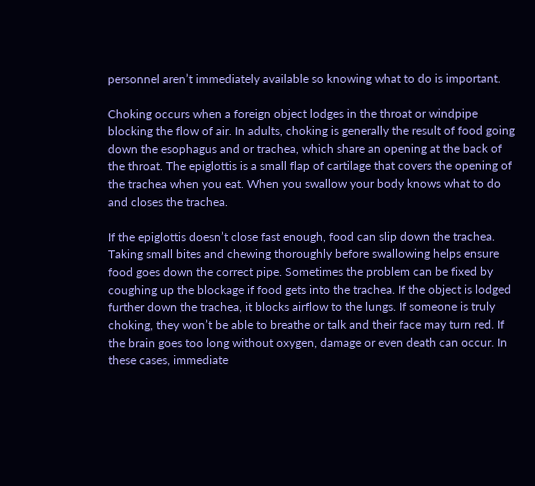personnel aren’t immediately available so knowing what to do is important.

Choking occurs when a foreign object lodges in the throat or windpipe blocking the flow of air. In adults, choking is generally the result of food going down the esophagus and or trachea, which share an opening at the back of the throat. The epiglottis is a small flap of cartilage that covers the opening of the trachea when you eat. When you swallow your body knows what to do and closes the trachea.

If the epiglottis doesn’t close fast enough, food can slip down the trachea. Taking small bites and chewing thoroughly before swallowing helps ensure food goes down the correct pipe. Sometimes the problem can be fixed by coughing up the blockage if food gets into the trachea. If the object is lodged further down the trachea, it blocks airflow to the lungs. If someone is truly choking, they won’t be able to breathe or talk and their face may turn red. If the brain goes too long without oxygen, damage or even death can occur. In these cases, immediate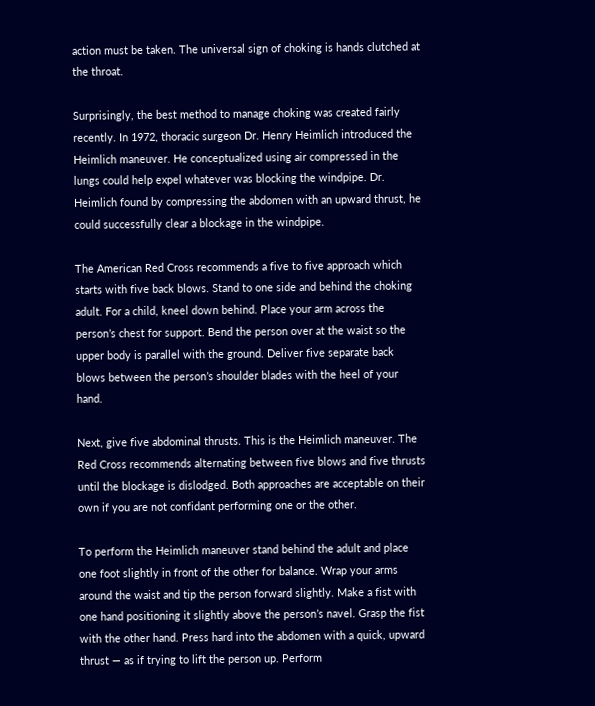action must be taken. The universal sign of choking is hands clutched at the throat.

Surprisingly, the best method to manage choking was created fairly recently. In 1972, thoracic surgeon Dr. Henry Heimlich introduced the Heimlich maneuver. He conceptualized using air compressed in the lungs could help expel whatever was blocking the windpipe. Dr. Heimlich found by compressing the abdomen with an upward thrust, he could successfully clear a blockage in the windpipe.

The American Red Cross recommends a five to five approach which starts with five back blows. Stand to one side and behind the choking adult. For a child, kneel down behind. Place your arm across the person’s chest for support. Bend the person over at the waist so the upper body is parallel with the ground. Deliver five separate back blows between the person’s shoulder blades with the heel of your hand.

Next, give five abdominal thrusts. This is the Heimlich maneuver. The Red Cross recommends alternating between five blows and five thrusts until the blockage is dislodged. Both approaches are acceptable on their own if you are not confidant performing one or the other.

To perform the Heimlich maneuver stand behind the adult and place one foot slightly in front of the other for balance. Wrap your arms around the waist and tip the person forward slightly. Make a fist with one hand positioning it slightly above the person’s navel. Grasp the fist with the other hand. Press hard into the abdomen with a quick, upward thrust — as if trying to lift the person up. Perform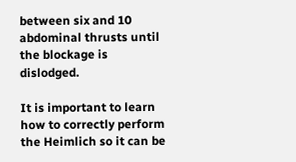between six and 10 abdominal thrusts until the blockage is dislodged.

It is important to learn how to correctly perform the Heimlich so it can be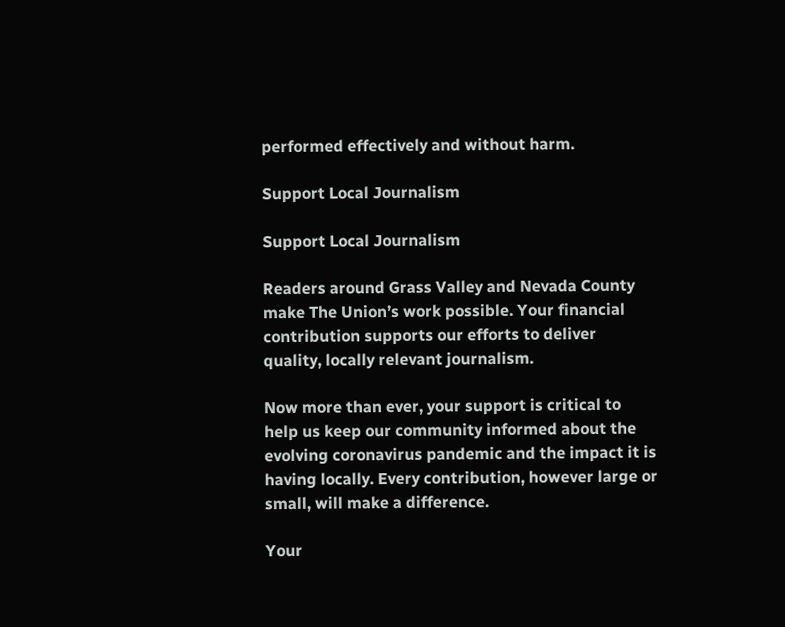performed effectively and without harm.

Support Local Journalism

Support Local Journalism

Readers around Grass Valley and Nevada County make The Union’s work possible. Your financial contribution supports our efforts to deliver quality, locally relevant journalism.

Now more than ever, your support is critical to help us keep our community informed about the evolving coronavirus pandemic and the impact it is having locally. Every contribution, however large or small, will make a difference.

Your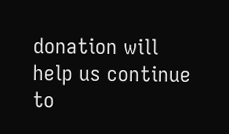donation will help us continue to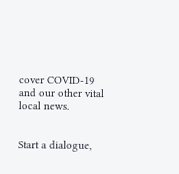cover COVID-19 and our other vital local news.


Start a dialogue,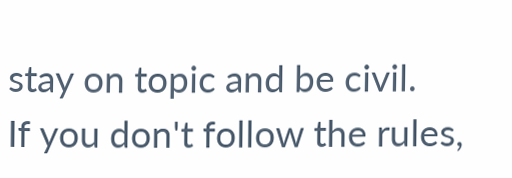stay on topic and be civil.
If you don't follow the rules,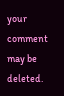your comment may be deleted.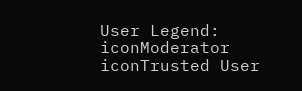User Legend: iconModerator iconTrusted User